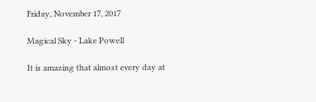Friday, November 17, 2017

Magical Sky - Lake Powell

It is amazing that almost every day at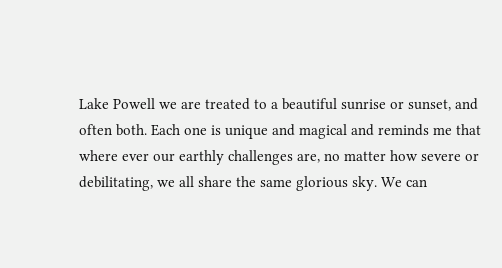Lake Powell we are treated to a beautiful sunrise or sunset, and often both. Each one is unique and magical and reminds me that where ever our earthly challenges are, no matter how severe or debilitating, we all share the same glorious sky. We can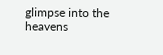glimpse into the heavens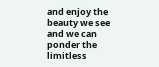and enjoy the beauty we see and we can ponder the limitless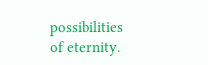possibilities of eternity.